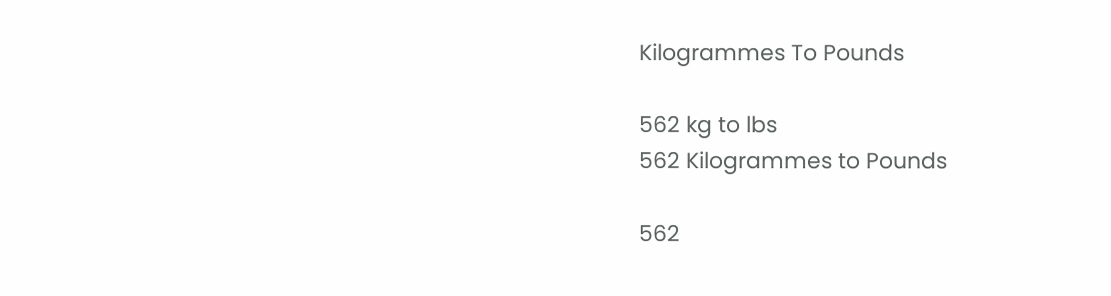Kilogrammes To Pounds

562 kg to lbs
562 Kilogrammes to Pounds

562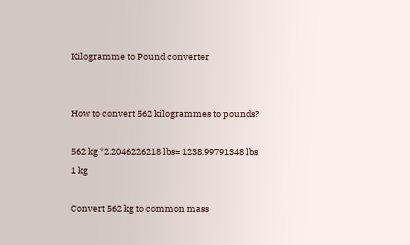Kilogramme to Pound converter


How to convert 562 kilogrammes to pounds?

562 kg *2.2046226218 lbs= 1238.99791348 lbs
1 kg

Convert 562 kg to common mass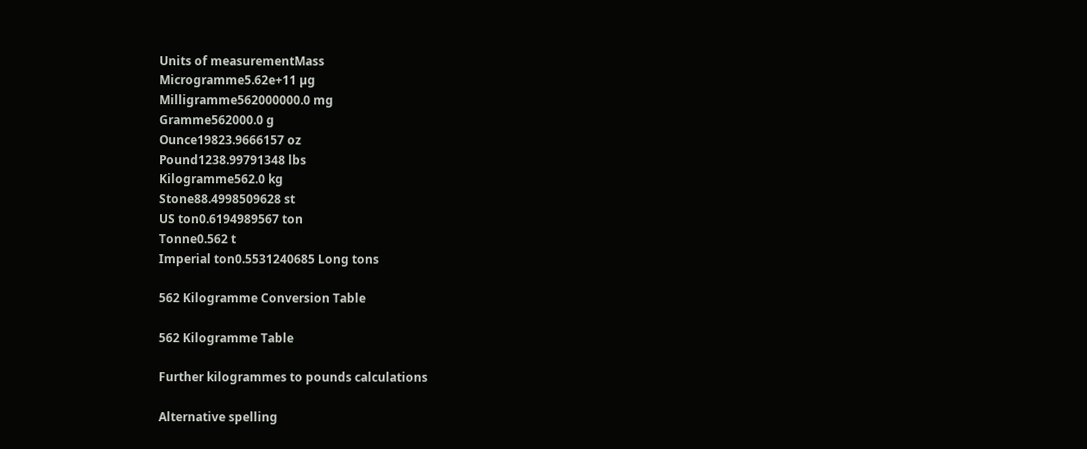Units of measurementMass
Microgramme5.62e+11 µg
Milligramme562000000.0 mg
Gramme562000.0 g
Ounce19823.9666157 oz
Pound1238.99791348 lbs
Kilogramme562.0 kg
Stone88.4998509628 st
US ton0.6194989567 ton
Tonne0.562 t
Imperial ton0.5531240685 Long tons

562 Kilogramme Conversion Table

562 Kilogramme Table

Further kilogrammes to pounds calculations

Alternative spelling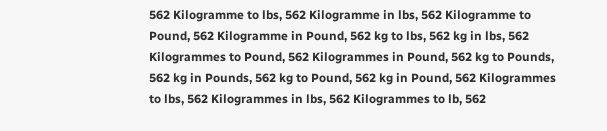562 Kilogramme to lbs, 562 Kilogramme in lbs, 562 Kilogramme to Pound, 562 Kilogramme in Pound, 562 kg to lbs, 562 kg in lbs, 562 Kilogrammes to Pound, 562 Kilogrammes in Pound, 562 kg to Pounds, 562 kg in Pounds, 562 kg to Pound, 562 kg in Pound, 562 Kilogrammes to lbs, 562 Kilogrammes in lbs, 562 Kilogrammes to lb, 562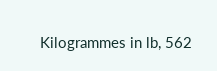Kilogrammes in lb, 562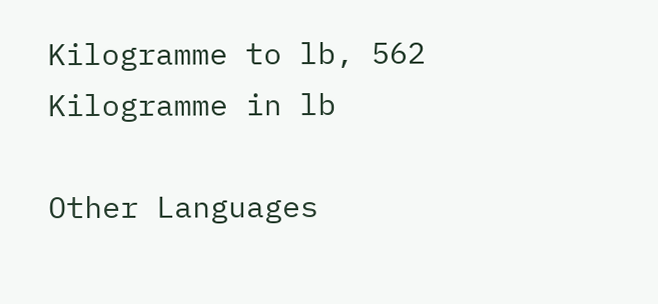Kilogramme to lb, 562 Kilogramme in lb

Other Languages